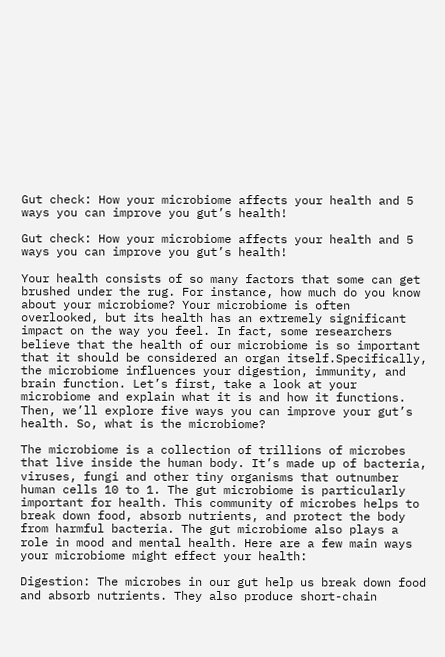Gut check: How your microbiome affects your health and 5 ways you can improve you gut’s health!

Gut check: How your microbiome affects your health and 5 ways you can improve you gut’s health!

Your health consists of so many factors that some can get brushed under the rug. For instance, how much do you know about your microbiome? Your microbiome is often overlooked, but its health has an extremely significant impact on the way you feel. In fact, some researchers believe that the health of our microbiome is so important that it should be considered an organ itself.Specifically, the microbiome influences your digestion, immunity, and brain function. Let’s first, take a look at your microbiome and explain what it is and how it functions. Then, we’ll explore five ways you can improve your gut’s health. So, what is the microbiome?

The microbiome is a collection of trillions of microbes that live inside the human body. It’s made up of bacteria, viruses, fungi and other tiny organisms that outnumber human cells 10 to 1. The gut microbiome is particularly important for health. This community of microbes helps to break down food, absorb nutrients, and protect the body from harmful bacteria. The gut microbiome also plays a role in mood and mental health. Here are a few main ways your microbiome might effect your health:

Digestion: The microbes in our gut help us break down food and absorb nutrients. They also produce short-chain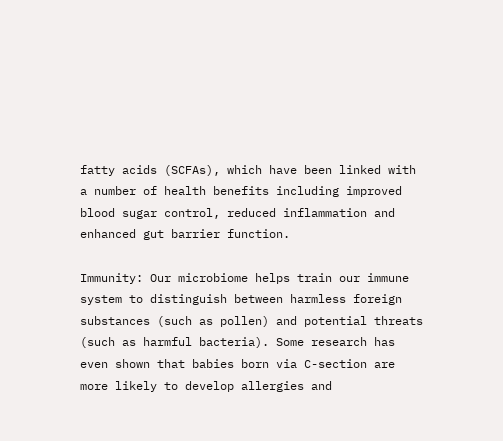fatty acids (SCFAs), which have been linked with a number of health benefits including improved blood sugar control, reduced inflammation and enhanced gut barrier function.

Immunity: Our microbiome helps train our immune system to distinguish between harmless foreign substances (such as pollen) and potential threats (such as harmful bacteria). Some research has even shown that babies born via C-section are more likely to develop allergies and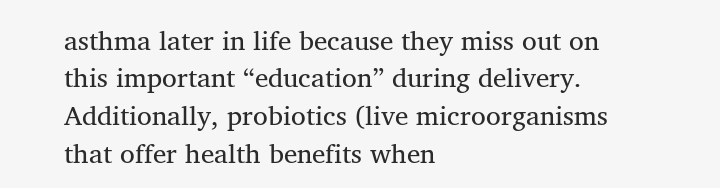asthma later in life because they miss out on this important “education” during delivery. Additionally, probiotics (live microorganisms that offer health benefits when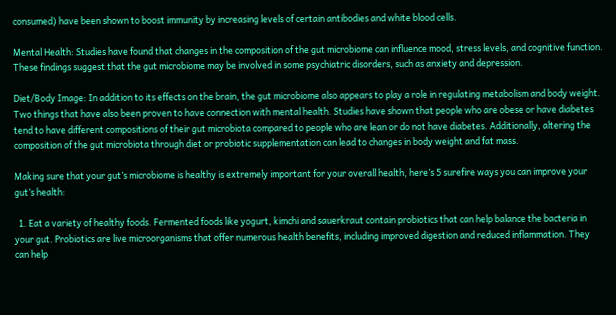consumed) have been shown to boost immunity by increasing levels of certain antibodies and white blood cells.

Mental Health: Studies have found that changes in the composition of the gut microbiome can influence mood, stress levels, and cognitive function. These findings suggest that the gut microbiome may be involved in some psychiatric disorders, such as anxiety and depression.

Diet/Body Image: In addition to its effects on the brain, the gut microbiome also appears to play a role in regulating metabolism and body weight. Two things that have also been proven to have connection with mental health. Studies have shown that people who are obese or have diabetes tend to have different compositions of their gut microbiota compared to people who are lean or do not have diabetes. Additionally, altering the composition of the gut microbiota through diet or probiotic supplementation can lead to changes in body weight and fat mass.

Making sure that your gut’s microbiome is healthy is extremely important for your overall health, here’s 5 surefire ways you can improve your gut’s health:

  1. Eat a variety of healthy foods. Fermented foods like yogurt, kimchi and sauerkraut contain probiotics that can help balance the bacteria in your gut. Probiotics are live microorganisms that offer numerous health benefits, including improved digestion and reduced inflammation. They can help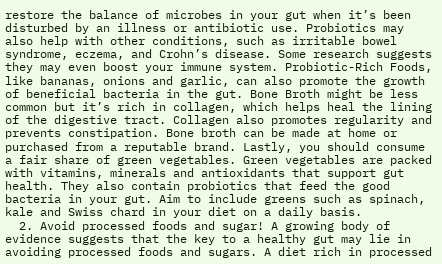restore the balance of microbes in your gut when it’s been disturbed by an illness or antibiotic use. Probiotics may also help with other conditions, such as irritable bowel syndrome, eczema, and Crohn’s disease. Some research suggests they may even boost your immune system. Probiotic-Rich Foods, like bananas, onions and garlic, can also promote the growth of beneficial bacteria in the gut. Bone Broth might be less common but it’s rich in collagen, which helps heal the lining of the digestive tract. Collagen also promotes regularity and prevents constipation. Bone broth can be made at home or purchased from a reputable brand. Lastly, you should consume a fair share of green vegetables. Green vegetables are packed with vitamins, minerals and antioxidants that support gut health. They also contain probiotics that feed the good bacteria in your gut. Aim to include greens such as spinach, kale and Swiss chard in your diet on a daily basis.
  2. Avoid processed foods and sugar! A growing body of evidence suggests that the key to a healthy gut may lie in avoiding processed foods and sugars. A diet rich in processed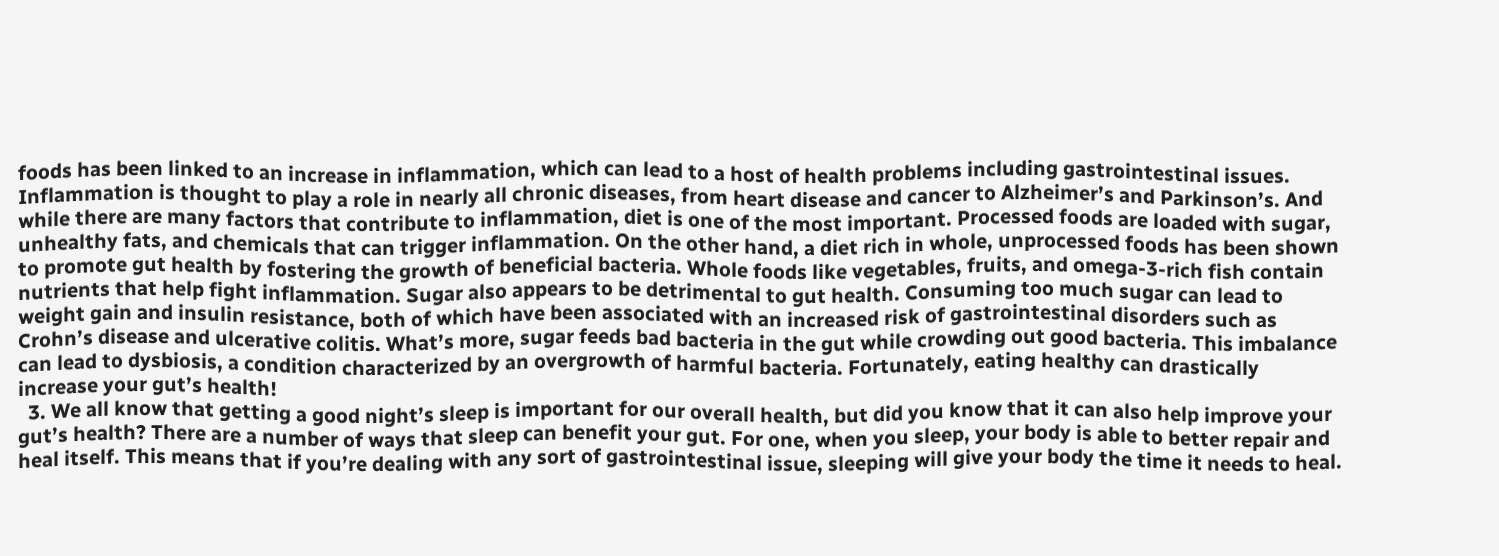foods has been linked to an increase in inflammation, which can lead to a host of health problems including gastrointestinal issues.  Inflammation is thought to play a role in nearly all chronic diseases, from heart disease and cancer to Alzheimer’s and Parkinson’s. And while there are many factors that contribute to inflammation, diet is one of the most important. Processed foods are loaded with sugar, unhealthy fats, and chemicals that can trigger inflammation. On the other hand, a diet rich in whole, unprocessed foods has been shown to promote gut health by fostering the growth of beneficial bacteria. Whole foods like vegetables, fruits, and omega-3-rich fish contain nutrients that help fight inflammation. Sugar also appears to be detrimental to gut health. Consuming too much sugar can lead to weight gain and insulin resistance, both of which have been associated with an increased risk of gastrointestinal disorders such as Crohn’s disease and ulcerative colitis. What’s more, sugar feeds bad bacteria in the gut while crowding out good bacteria. This imbalance can lead to dysbiosis, a condition characterized by an overgrowth of harmful bacteria. Fortunately, eating healthy can drastically increase your gut’s health!
  3. We all know that getting a good night’s sleep is important for our overall health, but did you know that it can also help improve your gut’s health? There are a number of ways that sleep can benefit your gut. For one, when you sleep, your body is able to better repair and heal itself. This means that if you’re dealing with any sort of gastrointestinal issue, sleeping will give your body the time it needs to heal.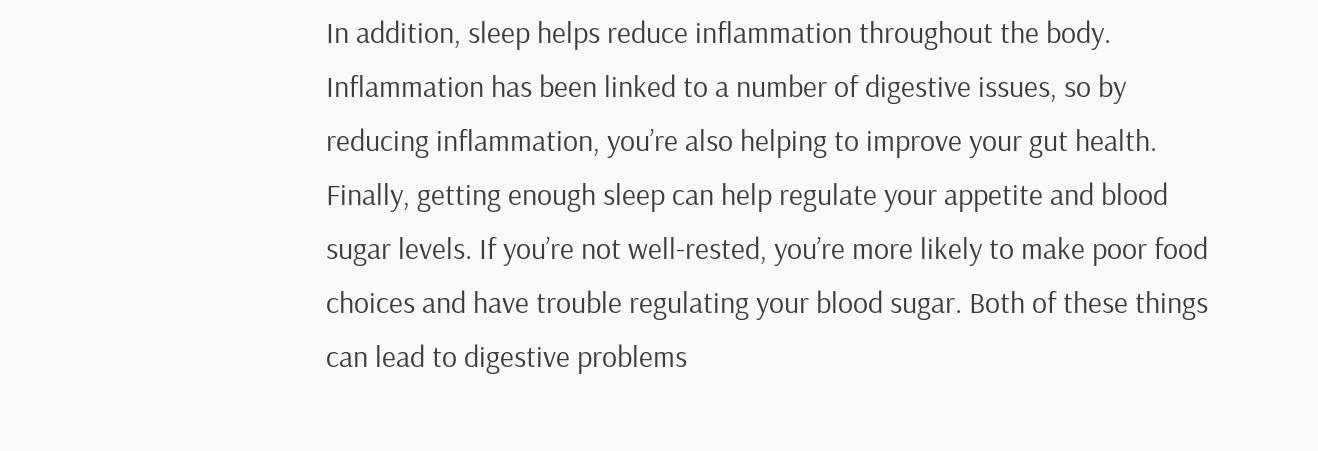In addition, sleep helps reduce inflammation throughout the body. Inflammation has been linked to a number of digestive issues, so by reducing inflammation, you’re also helping to improve your gut health. Finally, getting enough sleep can help regulate your appetite and blood sugar levels. If you’re not well-rested, you’re more likely to make poor food choices and have trouble regulating your blood sugar. Both of these things can lead to digestive problems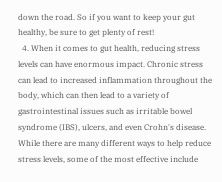down the road. So if you want to keep your gut healthy, be sure to get plenty of rest!
  4. When it comes to gut health, reducing stress levels can have enormous impact. Chronic stress can lead to increased inflammation throughout the body, which can then lead to a variety of gastrointestinal issues such as irritable bowel syndrome (IBS), ulcers, and even Crohn's disease. While there are many different ways to help reduce stress levels, some of the most effective include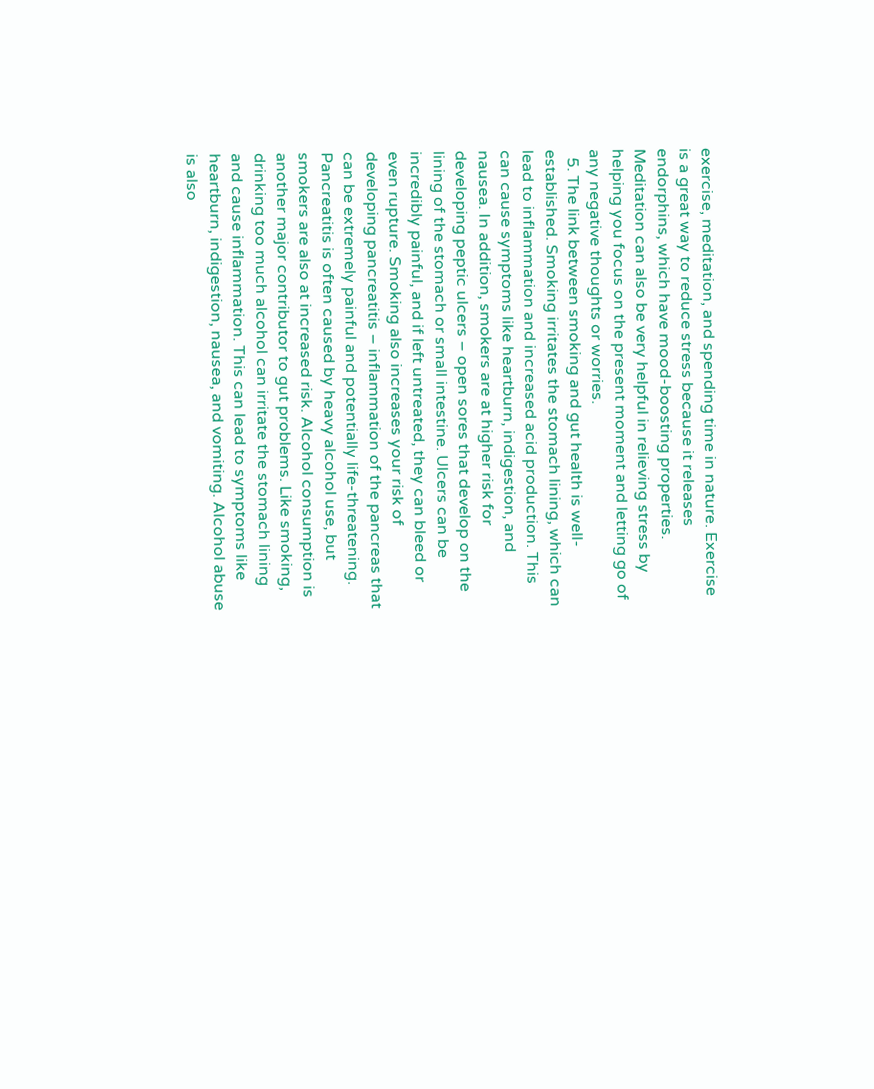exercise, meditation, and spending time in nature. Exercise is a great way to reduce stress because it releases endorphins, which have mood-boosting properties. Meditation can also be very helpful in relieving stress by helping you focus on the present moment and letting go of any negative thoughts or worries.
  5. The link between smoking and gut health is well-established. Smoking irritates the stomach lining, which can lead to inflammation and increased acid production. This can cause symptoms like heartburn, indigestion, and nausea. In addition, smokers are at higher risk for developing peptic ulcers – open sores that develop on the lining of the stomach or small intestine. Ulcers can be incredibly painful, and if left untreated, they can bleed or even rupture. Smoking also increases your risk of developing pancreatitis – inflammation of the pancreas that can be extremely painful and potentially life-threatening. Pancreatitis is often caused by heavy alcohol use, but smokers are also at increased risk. Alcohol consumption is another major contributor to gut problems. Like smoking, drinking too much alcohol can irritate the stomach lining and cause inflammation. This can lead to symptoms like heartburn, indigestion, nausea, and vomiting. Alcohol abuse is also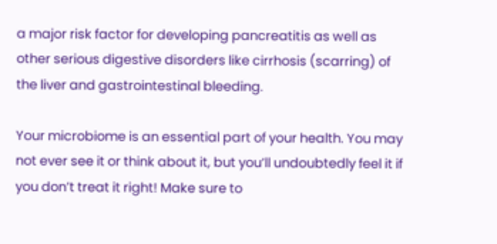a major risk factor for developing pancreatitis as well as other serious digestive disorders like cirrhosis (scarring) of the liver and gastrointestinal bleeding.

Your microbiome is an essential part of your health. You may not ever see it or think about it, but you’ll undoubtedly feel it if you don’t treat it right! Make sure to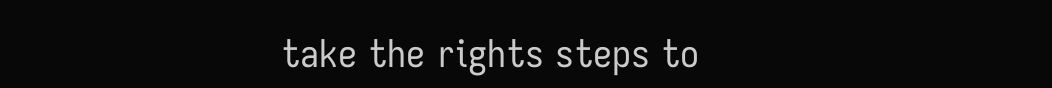take the rights steps to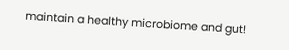maintain a healthy microbiome and gut!